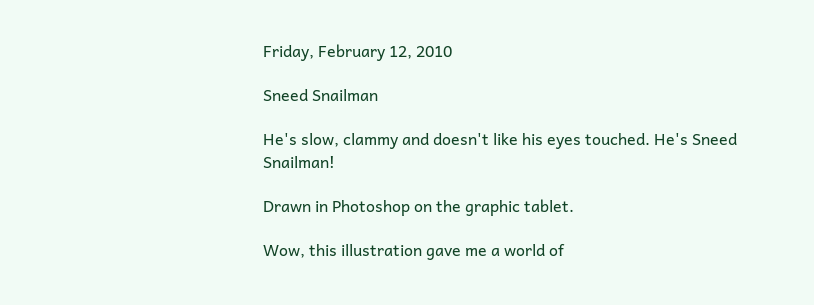Friday, February 12, 2010

Sneed Snailman

He's slow, clammy and doesn't like his eyes touched. He's Sneed Snailman!

Drawn in Photoshop on the graphic tablet.

Wow, this illustration gave me a world of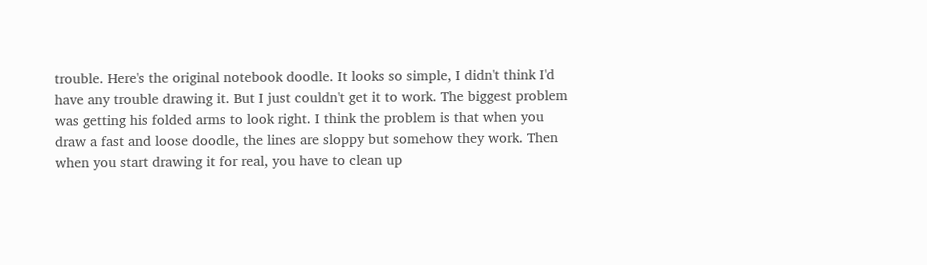trouble. Here's the original notebook doodle. It looks so simple, I didn't think I'd have any trouble drawing it. But I just couldn't get it to work. The biggest problem was getting his folded arms to look right. I think the problem is that when you draw a fast and loose doodle, the lines are sloppy but somehow they work. Then when you start drawing it for real, you have to clean up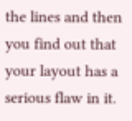the lines and then you find out that your layout has a serious flaw in it.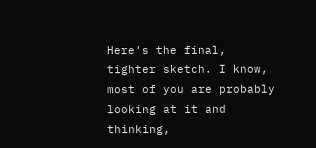Here's the final, tighter sketch. I know, most of you are probably looking at it and thinking,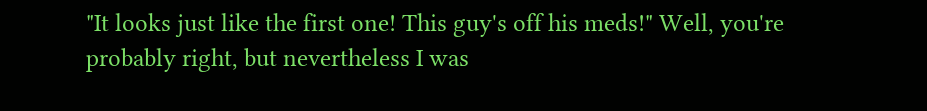"It looks just like the first one! This guy's off his meds!" Well, you're probably right, but nevertheless I was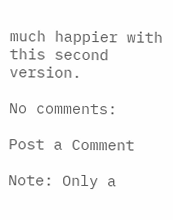much happier with this second version.

No comments:

Post a Comment

Note: Only a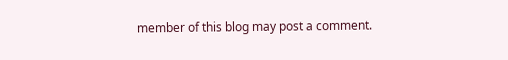member of this blog may post a comment.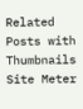Related Posts with Thumbnails
Site Meter